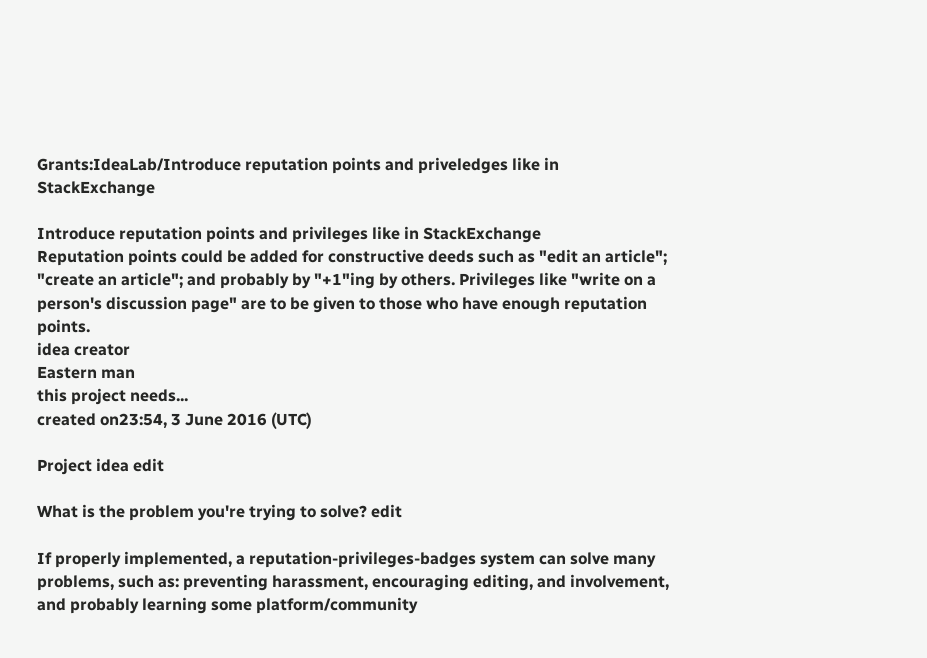Grants:IdeaLab/Introduce reputation points and priveledges like in StackExchange

Introduce reputation points and privileges like in StackExchange
Reputation points could be added for constructive deeds such as "edit an article"; "create an article"; and probably by "+1"ing by others. Privileges like "write on a person's discussion page" are to be given to those who have enough reputation points.
idea creator
Eastern man
this project needs...
created on23:54, 3 June 2016 (UTC)

Project idea edit

What is the problem you're trying to solve? edit

If properly implemented, a reputation-privileges-badges system can solve many problems, such as: preventing harassment, encouraging editing, and involvement, and probably learning some platform/community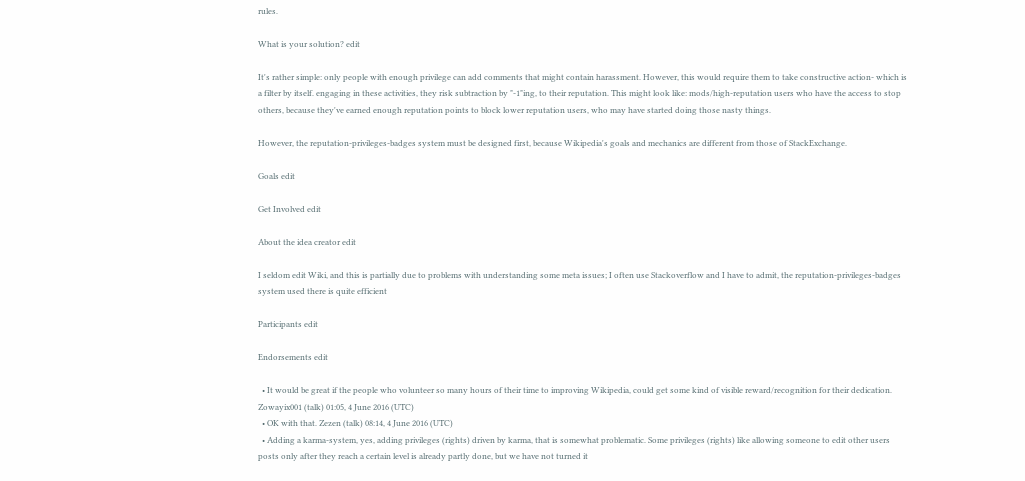rules.

What is your solution? edit

It's rather simple: only people with enough privilege can add comments that might contain harassment. However, this would require them to take constructive action- which is a filter by itself. engaging in these activities, they risk subtraction by "-1"ing, to their reputation. This might look like: mods/high-reputation users who have the access to stop others, because they've earned enough reputation points to block lower reputation users, who may have started doing those nasty things.

However, the reputation-privileges-badges system must be designed first, because Wikipedia's goals and mechanics are different from those of StackExchange.

Goals edit

Get Involved edit

About the idea creator edit

I seldom edit Wiki, and this is partially due to problems with understanding some meta issues; I often use Stackoverflow and I have to admit, the reputation-privileges-badges system used there is quite efficient

Participants edit

Endorsements edit

  • It would be great if the people who volunteer so many hours of their time to improving Wikipedia, could get some kind of visible reward/recognition for their dedication. Zowayix001 (talk) 01:05, 4 June 2016 (UTC)
  • OK with that. Zezen (talk) 08:14, 4 June 2016 (UTC)
  • Adding a karma-system, yes, adding privileges (rights) driven by karma, that is somewhat problematic. Some privileges (rights) like allowing someone to edit other users posts only after they reach a certain level is already partly done, but we have not turned it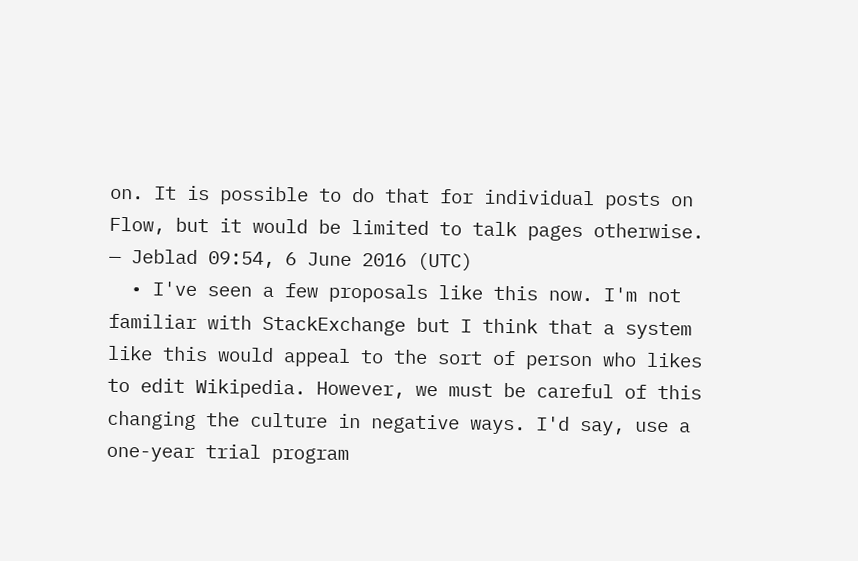on. It is possible to do that for individual posts on Flow, but it would be limited to talk pages otherwise. — Jeblad 09:54, 6 June 2016 (UTC)
  • I've seen a few proposals like this now. I'm not familiar with StackExchange but I think that a system like this would appeal to the sort of person who likes to edit Wikipedia. However, we must be careful of this changing the culture in negative ways. I'd say, use a one-year trial program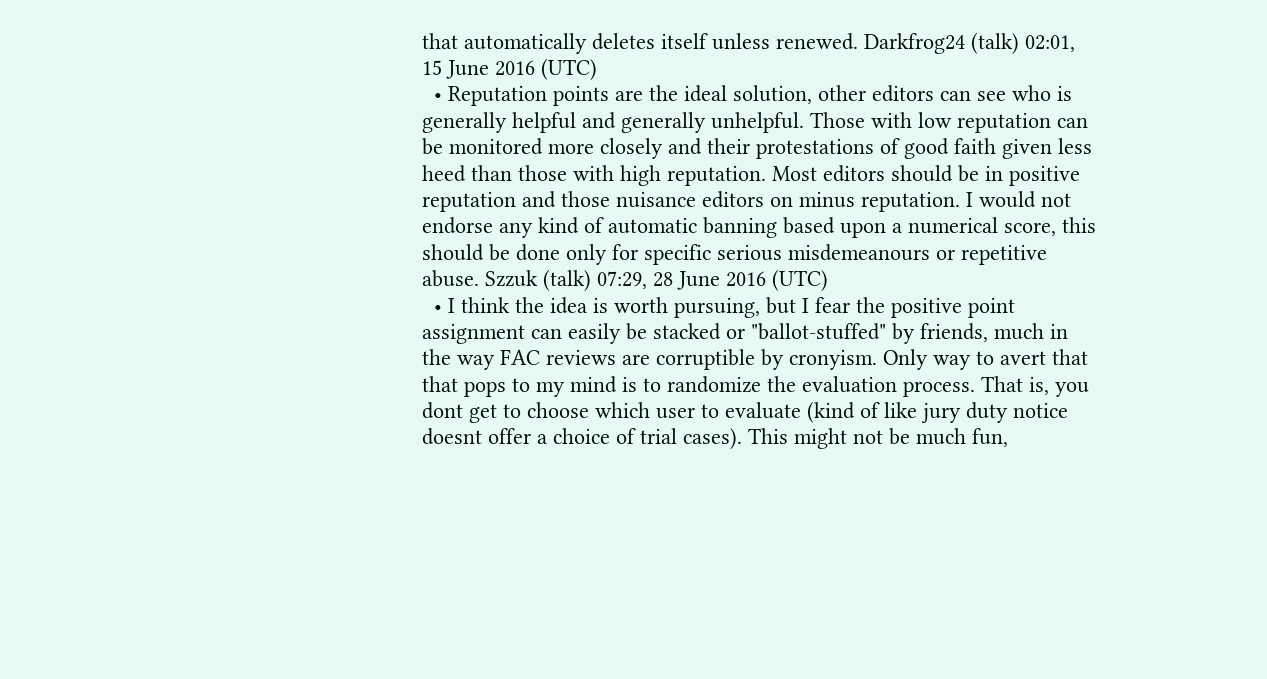that automatically deletes itself unless renewed. Darkfrog24 (talk) 02:01, 15 June 2016 (UTC)
  • Reputation points are the ideal solution, other editors can see who is generally helpful and generally unhelpful. Those with low reputation can be monitored more closely and their protestations of good faith given less heed than those with high reputation. Most editors should be in positive reputation and those nuisance editors on minus reputation. I would not endorse any kind of automatic banning based upon a numerical score, this should be done only for specific serious misdemeanours or repetitive abuse. Szzuk (talk) 07:29, 28 June 2016 (UTC)
  • I think the idea is worth pursuing, but I fear the positive point assignment can easily be stacked or "ballot-stuffed" by friends, much in the way FAC reviews are corruptible by cronyism. Only way to avert that that pops to my mind is to randomize the evaluation process. That is, you dont get to choose which user to evaluate (kind of like jury duty notice doesnt offer a choice of trial cases). This might not be much fun,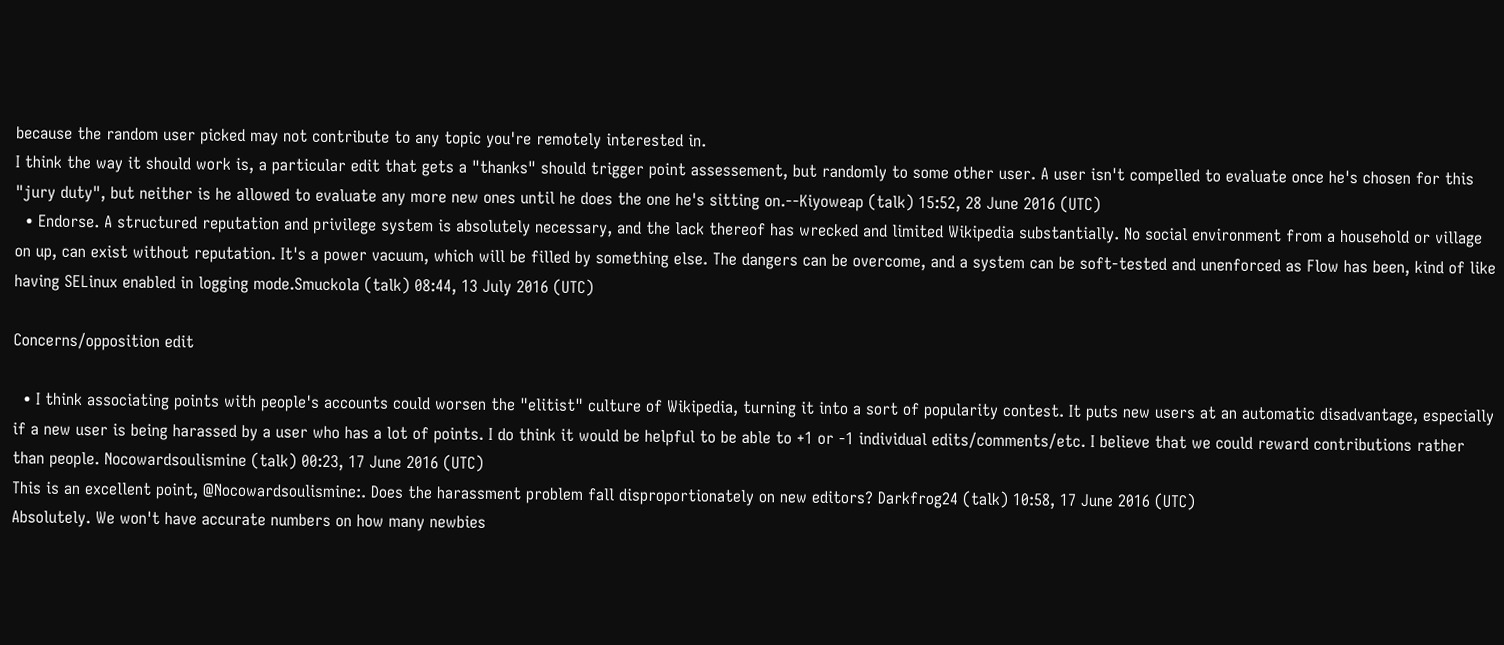because the random user picked may not contribute to any topic you're remotely interested in.
I think the way it should work is, a particular edit that gets a "thanks" should trigger point assessement, but randomly to some other user. A user isn't compelled to evaluate once he's chosen for this "jury duty", but neither is he allowed to evaluate any more new ones until he does the one he's sitting on.--Kiyoweap (talk) 15:52, 28 June 2016 (UTC)
  • Endorse. A structured reputation and privilege system is absolutely necessary, and the lack thereof has wrecked and limited Wikipedia substantially. No social environment from a household or village on up, can exist without reputation. It's a power vacuum, which will be filled by something else. The dangers can be overcome, and a system can be soft-tested and unenforced as Flow has been, kind of like having SELinux enabled in logging mode.Smuckola (talk) 08:44, 13 July 2016 (UTC)

Concerns/opposition edit

  • I think associating points with people's accounts could worsen the "elitist" culture of Wikipedia, turning it into a sort of popularity contest. It puts new users at an automatic disadvantage, especially if a new user is being harassed by a user who has a lot of points. I do think it would be helpful to be able to +1 or -1 individual edits/comments/etc. I believe that we could reward contributions rather than people. Nocowardsoulismine (talk) 00:23, 17 June 2016 (UTC)
This is an excellent point, @Nocowardsoulismine:. Does the harassment problem fall disproportionately on new editors? Darkfrog24 (talk) 10:58, 17 June 2016 (UTC)
Absolutely. We won't have accurate numbers on how many newbies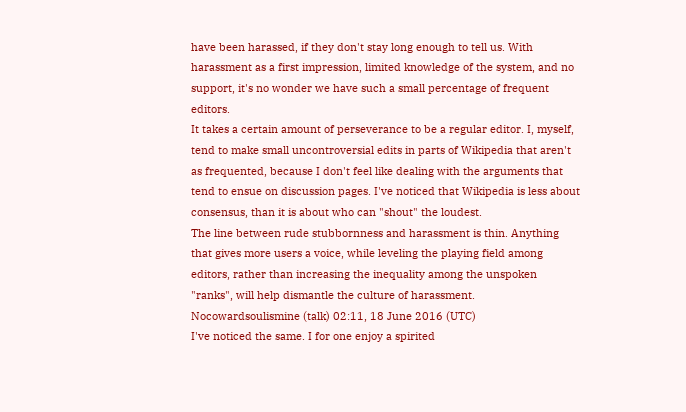have been harassed, if they don't stay long enough to tell us. With harassment as a first impression, limited knowledge of the system, and no support, it's no wonder we have such a small percentage of frequent editors.
It takes a certain amount of perseverance to be a regular editor. I, myself, tend to make small uncontroversial edits in parts of Wikipedia that aren't as frequented, because I don't feel like dealing with the arguments that tend to ensue on discussion pages. I've noticed that Wikipedia is less about consensus, than it is about who can "shout" the loudest.
The line between rude stubbornness and harassment is thin. Anything that gives more users a voice, while leveling the playing field among editors, rather than increasing the inequality among the unspoken "ranks", will help dismantle the culture of harassment. Nocowardsoulismine (talk) 02:11, 18 June 2016 (UTC)
I've noticed the same. I for one enjoy a spirited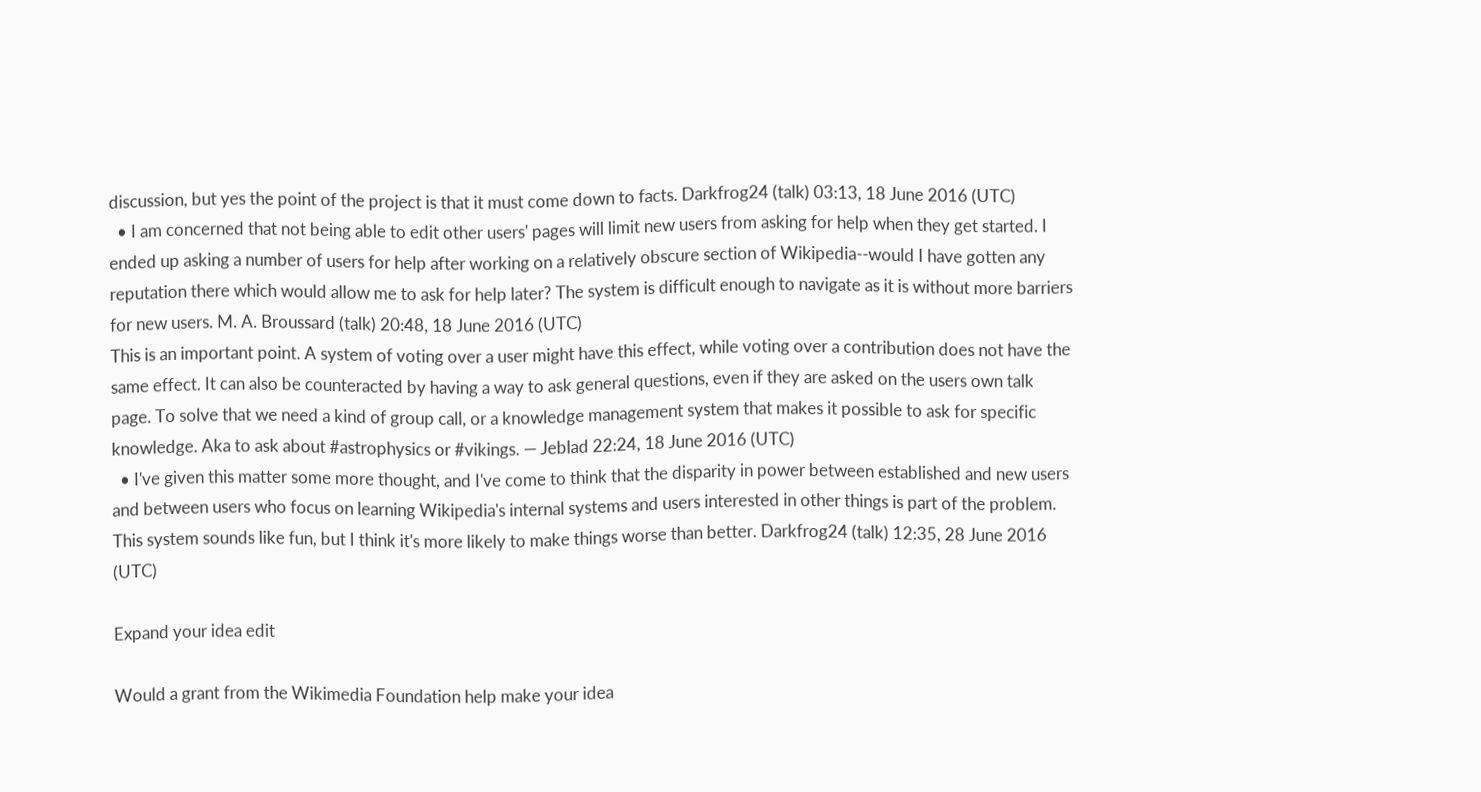discussion, but yes the point of the project is that it must come down to facts. Darkfrog24 (talk) 03:13, 18 June 2016 (UTC)
  • I am concerned that not being able to edit other users' pages will limit new users from asking for help when they get started. I ended up asking a number of users for help after working on a relatively obscure section of Wikipedia--would I have gotten any reputation there which would allow me to ask for help later? The system is difficult enough to navigate as it is without more barriers for new users. M. A. Broussard (talk) 20:48, 18 June 2016 (UTC)
This is an important point. A system of voting over a user might have this effect, while voting over a contribution does not have the same effect. It can also be counteracted by having a way to ask general questions, even if they are asked on the users own talk page. To solve that we need a kind of group call, or a knowledge management system that makes it possible to ask for specific knowledge. Aka to ask about #astrophysics or #vikings. — Jeblad 22:24, 18 June 2016 (UTC)
  • I've given this matter some more thought, and I've come to think that the disparity in power between established and new users and between users who focus on learning Wikipedia's internal systems and users interested in other things is part of the problem. This system sounds like fun, but I think it's more likely to make things worse than better. Darkfrog24 (talk) 12:35, 28 June 2016 (UTC)

Expand your idea edit

Would a grant from the Wikimedia Foundation help make your idea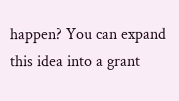happen? You can expand this idea into a grant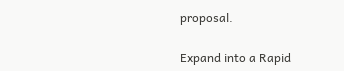proposal.

Expand into a Rapid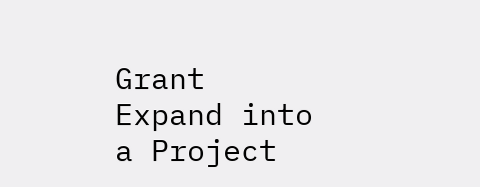Grant
Expand into a Project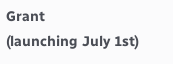Grant
(launching July 1st)